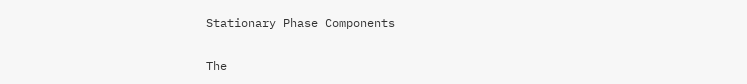Stationary Phase Components

The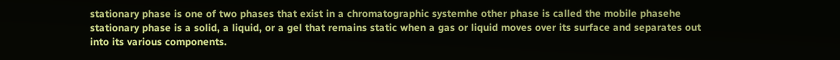stationary phase is one of two phases that exist in a chromatographic systemhe other phase is called the mobile phasehe stationary phase is a solid, a liquid, or a gel that remains static when a gas or liquid moves over its surface and separates out into its various components.